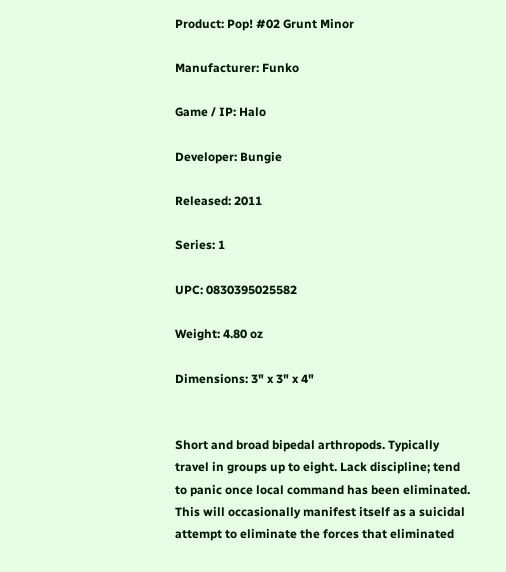Product: Pop! #02 Grunt Minor

Manufacturer: Funko

Game / IP: Halo

Developer: Bungie

Released: 2011

Series: 1

UPC: 0830395025582

Weight: 4.80 oz

Dimensions: 3" x 3" x 4"


Short and broad bipedal arthropods. Typically travel in groups up to eight. Lack discipline; tend to panic once local command has been eliminated. This will occasionally manifest itself as a suicidal attempt to eliminate the forces that eliminated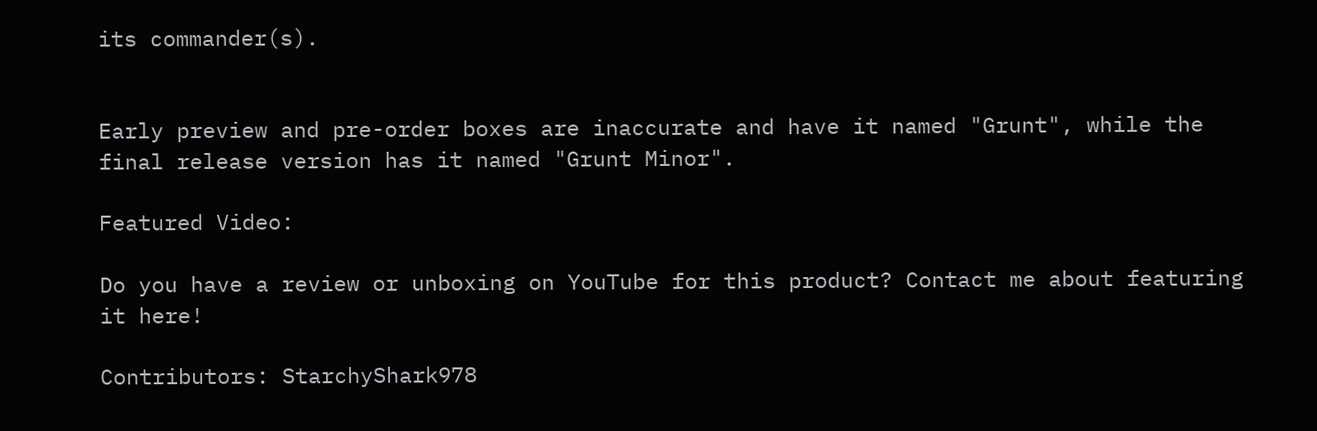its commander(s).


Early preview and pre-order boxes are inaccurate and have it named "Grunt", while the final release version has it named "Grunt Minor".

Featured Video:

Do you have a review or unboxing on YouTube for this product? Contact me about featuring it here!

Contributors: StarchyShark978